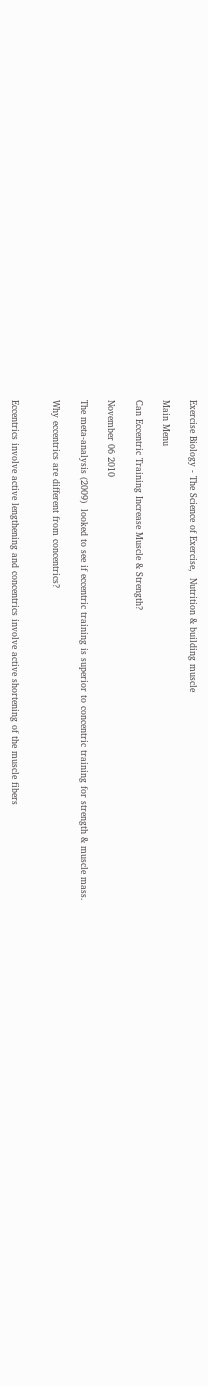Exercise Biology - The Science of Exercise,  Nutrition & building muscle

Main Menu

Can Eccentric Training Increase Muscle & Strength?

November 06 2010

The meta-analysis (2009)  looked to see if eccentric training is superior to concentric training for strength & muscle mass.

Why eccentrics are different from concentrics?


Eccentrics involve active lengthening and concentrics involve active shortening of the muscle fibers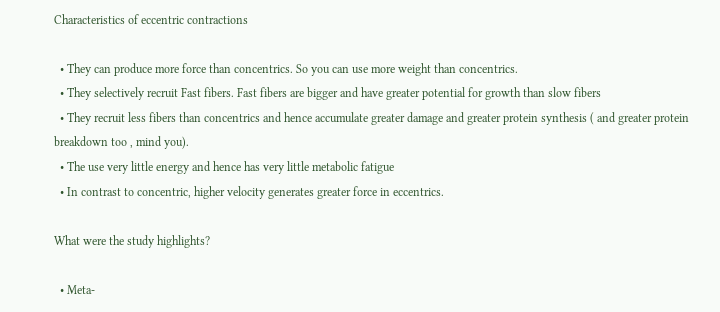Characteristics of eccentric contractions

  • They can produce more force than concentrics. So you can use more weight than concentrics.
  • They selectively recruit Fast fibers. Fast fibers are bigger and have greater potential for growth than slow fibers
  • They recruit less fibers than concentrics and hence accumulate greater damage and greater protein synthesis ( and greater protein breakdown too , mind you).
  • The use very little energy and hence has very little metabolic fatigue
  • In contrast to concentric, higher velocity generates greater force in eccentrics.

What were the study highlights?

  • Meta-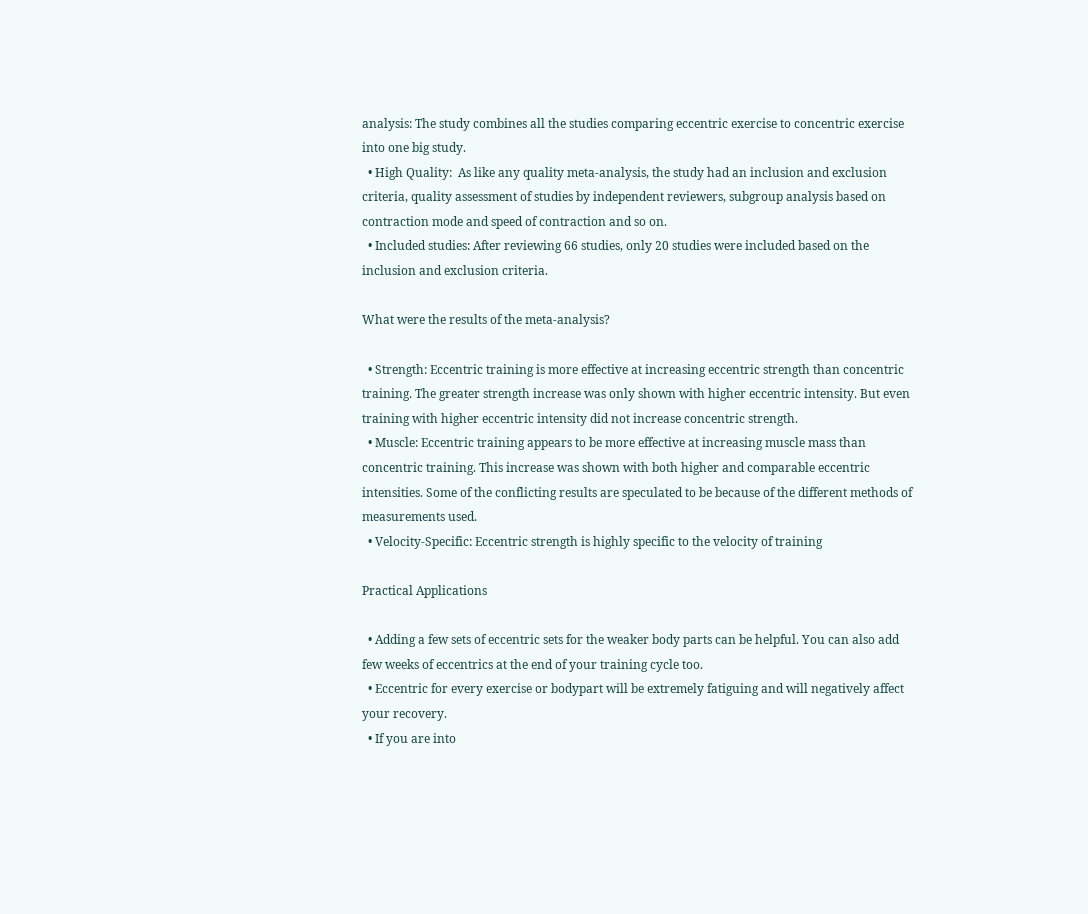analysis: The study combines all the studies comparing eccentric exercise to concentric exercise into one big study.
  • High Quality:  As like any quality meta-analysis, the study had an inclusion and exclusion criteria, quality assessment of studies by independent reviewers, subgroup analysis based on contraction mode and speed of contraction and so on.
  • Included studies: After reviewing 66 studies, only 20 studies were included based on the inclusion and exclusion criteria.

What were the results of the meta-analysis?

  • Strength: Eccentric training is more effective at increasing eccentric strength than concentric training. The greater strength increase was only shown with higher eccentric intensity. But even training with higher eccentric intensity did not increase concentric strength.
  • Muscle: Eccentric training appears to be more effective at increasing muscle mass than concentric training. This increase was shown with both higher and comparable eccentric intensities. Some of the conflicting results are speculated to be because of the different methods of measurements used.
  • Velocity-Specific: Eccentric strength is highly specific to the velocity of training

Practical Applications

  • Adding a few sets of eccentric sets for the weaker body parts can be helpful. You can also add few weeks of eccentrics at the end of your training cycle too.
  • Eccentric for every exercise or bodypart will be extremely fatiguing and will negatively affect your recovery.
  • If you are into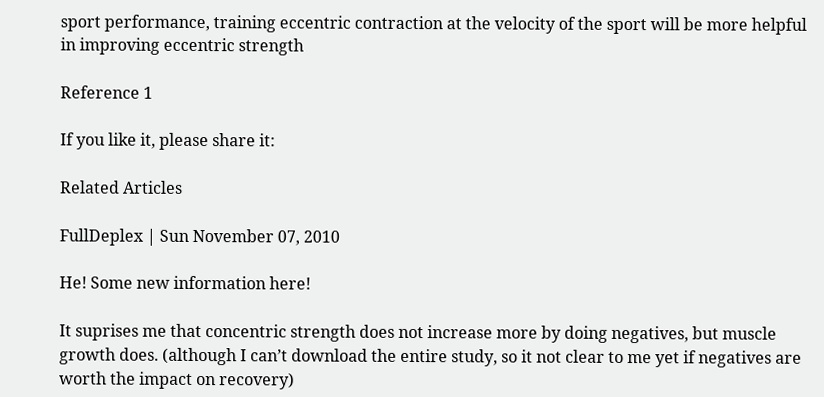sport performance, training eccentric contraction at the velocity of the sport will be more helpful in improving eccentric strength

Reference 1

If you like it, please share it:

Related Articles

FullDeplex | Sun November 07, 2010

He! Some new information here!

It suprises me that concentric strength does not increase more by doing negatives, but muscle growth does. (although I can’t download the entire study, so it not clear to me yet if negatives are worth the impact on recovery)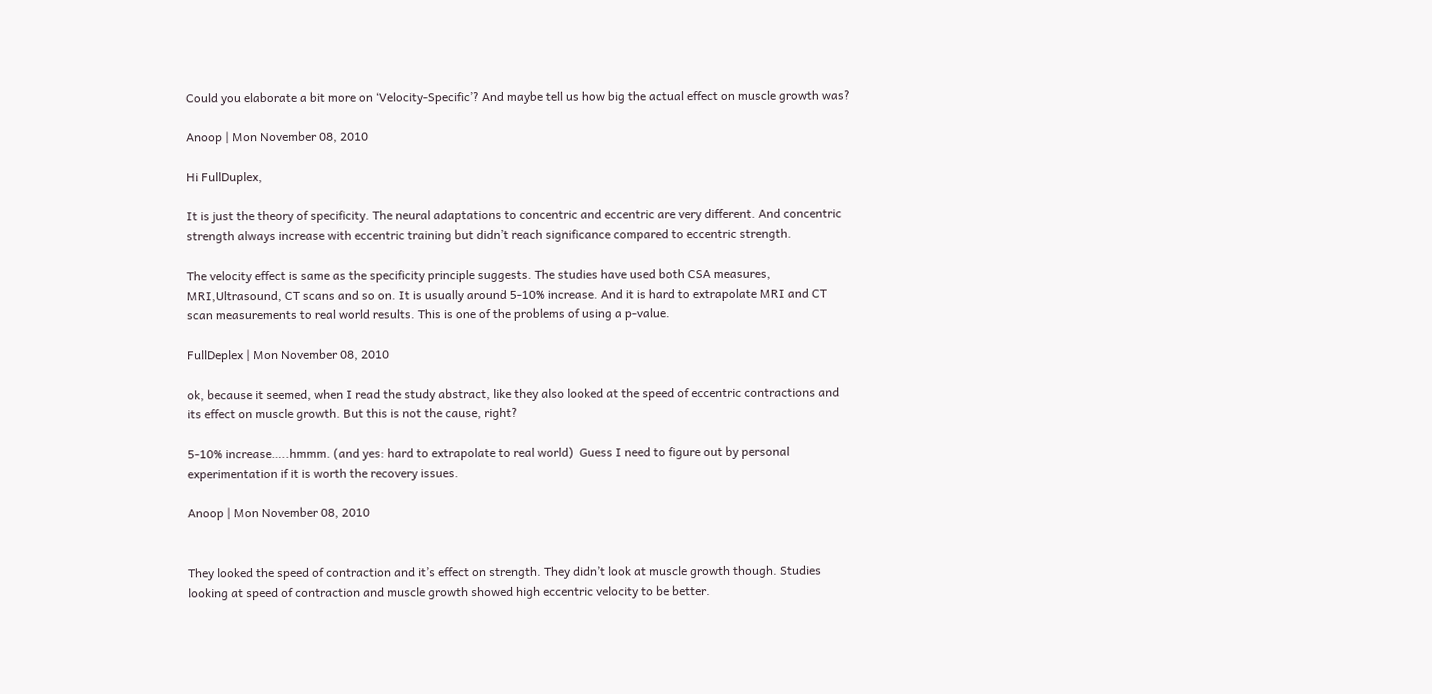Could you elaborate a bit more on ‘Velocity-Specific’? And maybe tell us how big the actual effect on muscle growth was?

Anoop | Mon November 08, 2010

Hi FullDuplex,

It is just the theory of specificity. The neural adaptations to concentric and eccentric are very different. And concentric strength always increase with eccentric training but didn’t reach significance compared to eccentric strength.

The velocity effect is same as the specificity principle suggests. The studies have used both CSA measures, MRI,Ultrasound, CT scans and so on. It is usually around 5-10% increase. And it is hard to extrapolate MRI and CT scan measurements to real world results. This is one of the problems of using a p-value.

FullDeplex | Mon November 08, 2010

ok, because it seemed, when I read the study abstract, like they also looked at the speed of eccentric contractions and its effect on muscle growth. But this is not the cause, right?

5-10% increase…..hmmm. (and yes: hard to extrapolate to real world)  Guess I need to figure out by personal experimentation if it is worth the recovery issues.

Anoop | Mon November 08, 2010


They looked the speed of contraction and it’s effect on strength. They didn’t look at muscle growth though. Studies looking at speed of contraction and muscle growth showed high eccentric velocity to be better.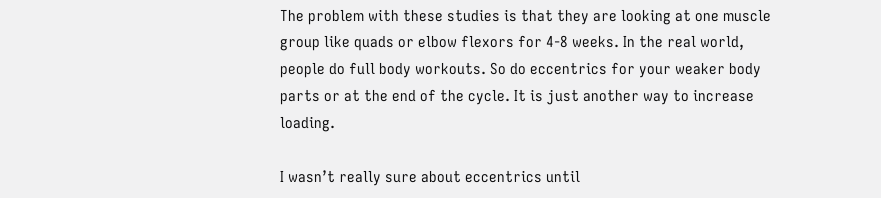The problem with these studies is that they are looking at one muscle group like quads or elbow flexors for 4-8 weeks. In the real world, people do full body workouts. So do eccentrics for your weaker body parts or at the end of the cycle. It is just another way to increase loading.

I wasn’t really sure about eccentrics until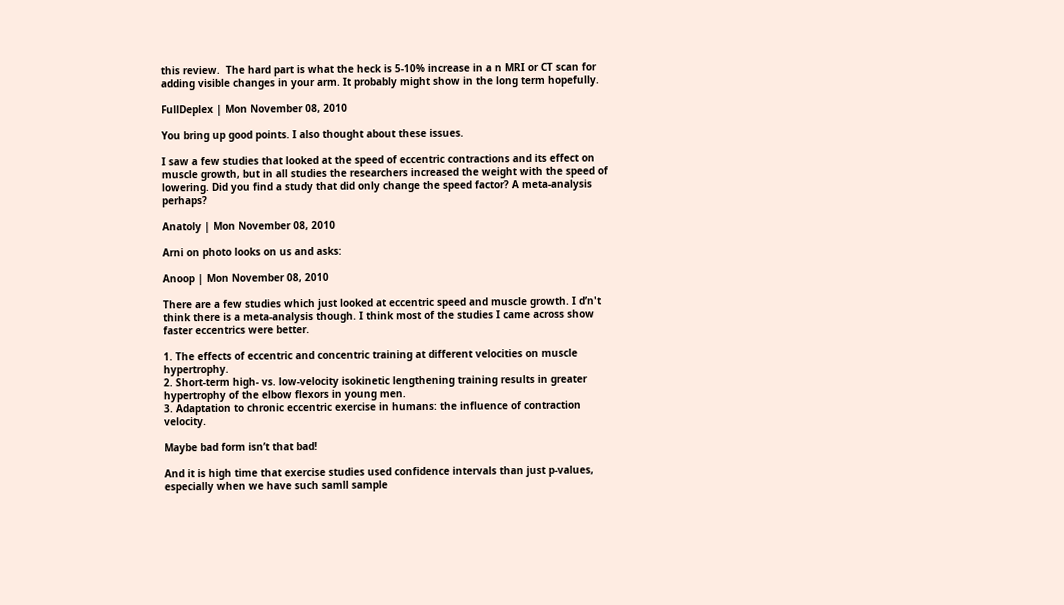this review.  The hard part is what the heck is 5-10% increase in a n MRI or CT scan for adding visible changes in your arm. It probably might show in the long term hopefully.

FullDeplex | Mon November 08, 2010

You bring up good points. I also thought about these issues.

I saw a few studies that looked at the speed of eccentric contractions and its effect on muscle growth, but in all studies the researchers increased the weight with the speed of lowering. Did you find a study that did only change the speed factor? A meta-analysis perhaps?

Anatoly | Mon November 08, 2010

Arni on photo looks on us and asks:

Anoop | Mon November 08, 2010

There are a few studies which just looked at eccentric speed and muscle growth. I d’n't think there is a meta-analysis though. I think most of the studies I came across show faster eccentrics were better.

1. The effects of eccentric and concentric training at different velocities on muscle hypertrophy.
2. Short-term high- vs. low-velocity isokinetic lengthening training results in greater hypertrophy of the elbow flexors in young men.
3. Adaptation to chronic eccentric exercise in humans: the influence of contraction velocity.

Maybe bad form isn’t that bad!

And it is high time that exercise studies used confidence intervals than just p-values, especially when we have such samll sample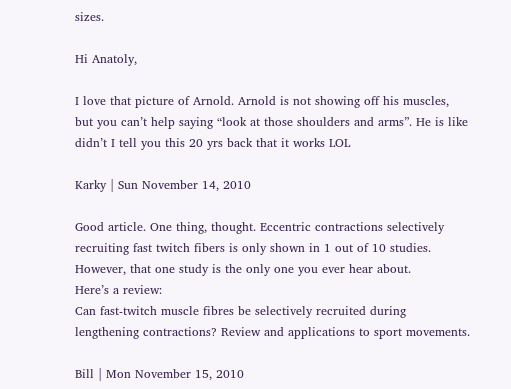sizes.

Hi Anatoly,

I love that picture of Arnold. Arnold is not showing off his muscles, but you can’t help saying “look at those shoulders and arms”. He is like didn’t I tell you this 20 yrs back that it works LOL

Karky | Sun November 14, 2010

Good article. One thing, thought. Eccentric contractions selectively recruiting fast twitch fibers is only shown in 1 out of 10 studies. However, that one study is the only one you ever hear about.
Here’s a review:
Can fast-twitch muscle fibres be selectively recruited during lengthening contractions? Review and applications to sport movements.

Bill | Mon November 15, 2010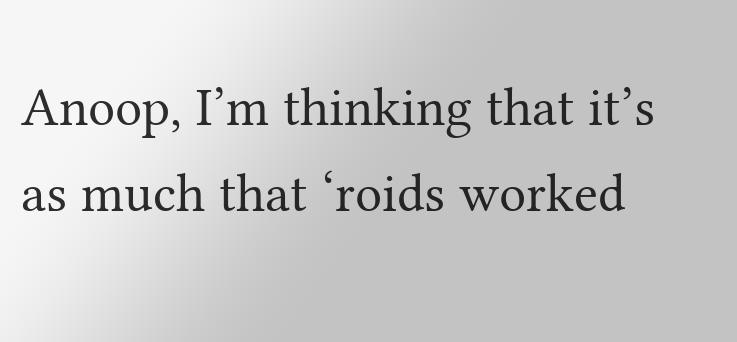Anoop, I’m thinking that it’s as much that ‘roids worked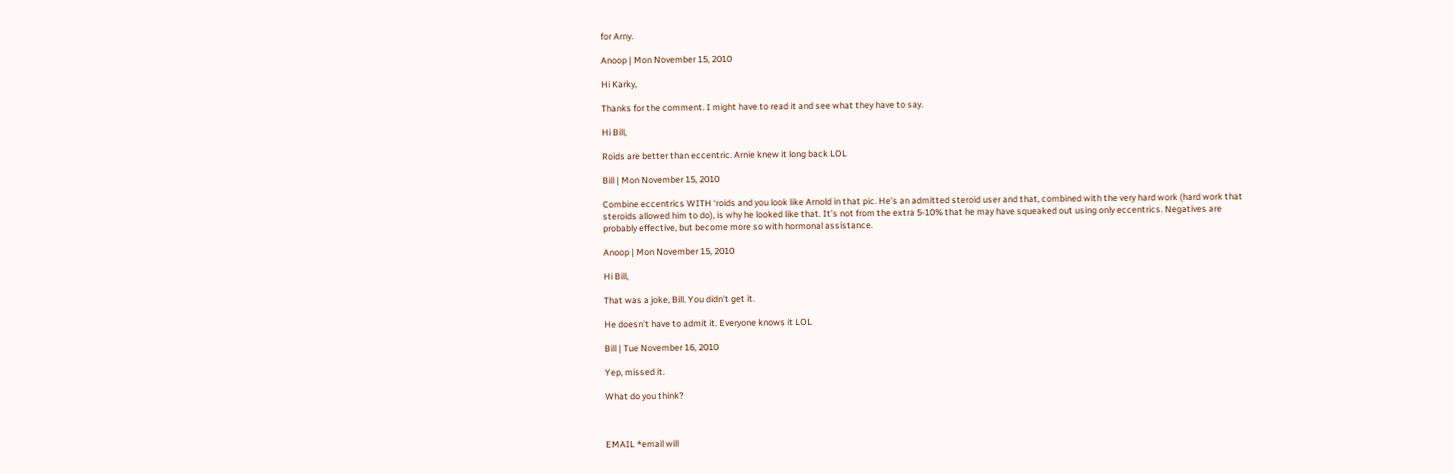for Arny.

Anoop | Mon November 15, 2010

Hi Karky,

Thanks for the comment. I might have to read it and see what they have to say.

Hi Bill,

Roids are better than eccentric. Arnie knew it long back LOL

Bill | Mon November 15, 2010

Combine eccentrics WITH ‘roids and you look like Arnold in that pic. He’s an admitted steroid user and that, combined with the very hard work (hard work that steroids allowed him to do), is why he looked like that. It’s not from the extra 5-10% that he may have squeaked out using only eccentrics. Negatives are probably effective, but become more so with hormonal assistance.

Anoop | Mon November 15, 2010

Hi Bill,

That was a joke, Bill. You didn’t get it.

He doesn’t have to admit it. Everyone knows it LOL

Bill | Tue November 16, 2010

Yep, missed it.

What do you think?



EMAIL *email will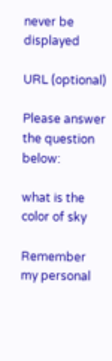never be displayed

URL (optional)

Please answer the question below:

what is the color of sky

Remember my personal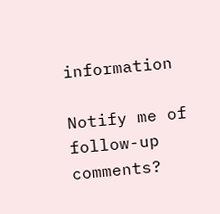information

Notify me of follow-up comments?